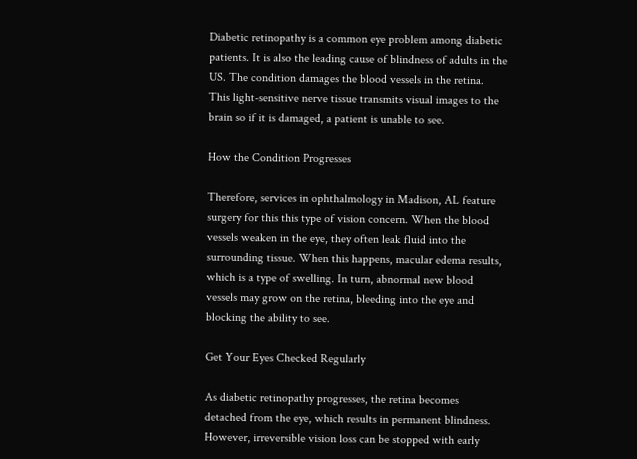Diabetic retinopathy is a common eye problem among diabetic patients. It is also the leading cause of blindness of adults in the US. The condition damages the blood vessels in the retina. This light-sensitive nerve tissue transmits visual images to the brain so if it is damaged, a patient is unable to see.

How the Condition Progresses

Therefore, services in ophthalmology in Madison, AL feature surgery for this this type of vision concern. When the blood vessels weaken in the eye, they often leak fluid into the surrounding tissue. When this happens, macular edema results, which is a type of swelling. In turn, abnormal new blood vessels may grow on the retina, bleeding into the eye and blocking the ability to see.

Get Your Eyes Checked Regularly

As diabetic retinopathy progresses, the retina becomes detached from the eye, which results in permanent blindness. However, irreversible vision loss can be stopped with early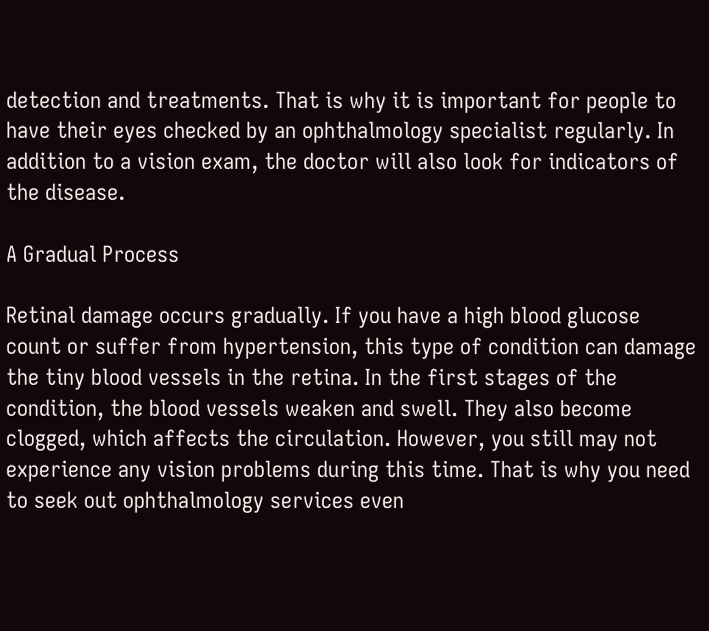detection and treatments. That is why it is important for people to have their eyes checked by an ophthalmology specialist regularly. In addition to a vision exam, the doctor will also look for indicators of the disease.

A Gradual Process

Retinal damage occurs gradually. If you have a high blood glucose count or suffer from hypertension, this type of condition can damage the tiny blood vessels in the retina. In the first stages of the condition, the blood vessels weaken and swell. They also become clogged, which affects the circulation. However, you still may not experience any vision problems during this time. That is why you need to seek out ophthalmology services even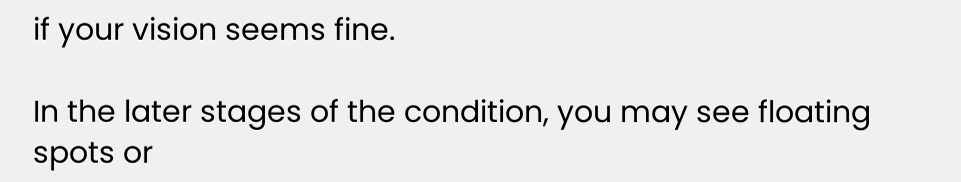if your vision seems fine.

In the later stages of the condition, you may see floating spots or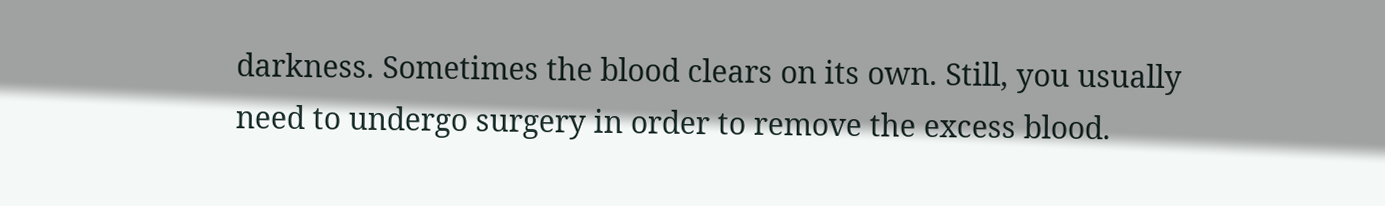darkness. Sometimes the blood clears on its own. Still, you usually need to undergo surgery in order to remove the excess blood.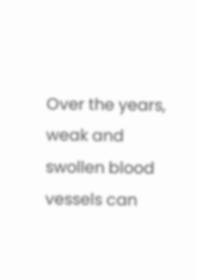Over the years, weak and swollen blood vessels can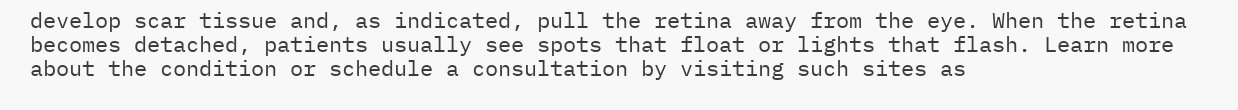develop scar tissue and, as indicated, pull the retina away from the eye. When the retina becomes detached, patients usually see spots that float or lights that flash. Learn more about the condition or schedule a consultation by visiting such sites as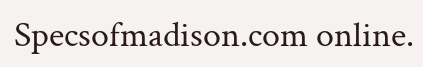Specsofmadison.com online.